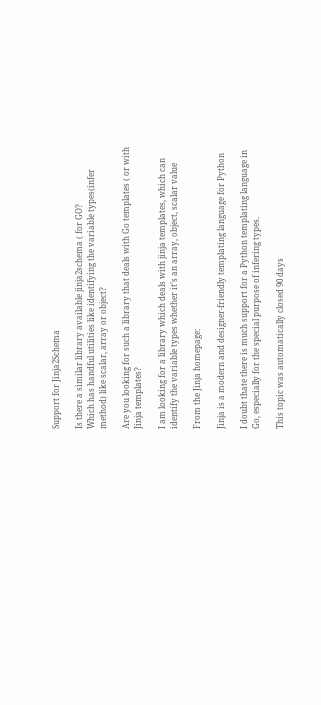Support for Jinja2Schema

Is there a similar library available jinja2schema ( for GO?
Which has handful utilities like identifying the variable types(infer method) like scalar, array or object?

Are you looking for such a library that deals with Go templates ( or with Jinja templates?

I am looking for a library which deals with jinja templates, which can identify the variable types whether it’s an array, object, scalar value

From the Jinja homepage:

Jinja is a modern and designer-friendly templating language for Python

I doubt thate there is much support for a Python templating language in Go, especially for the special purpose of infering types.

This topic was automatically closed 90 days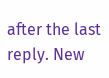after the last reply. New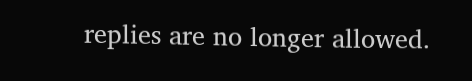replies are no longer allowed.